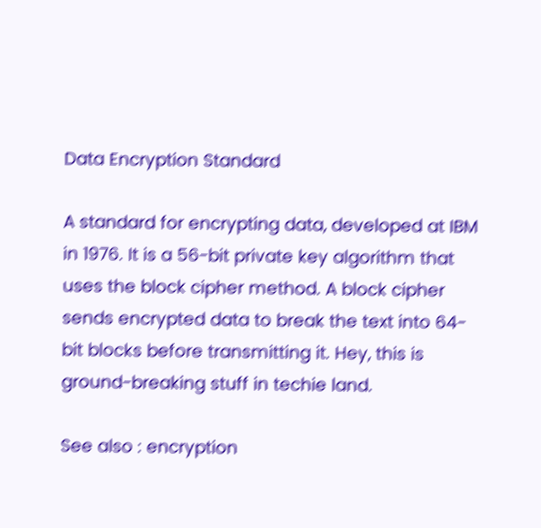Data Encryption Standard

A standard for encrypting data, developed at IBM in 1976. It is a 56-bit private key algorithm that uses the block cipher method. A block cipher sends encrypted data to break the text into 64-bit blocks before transmitting it. Hey, this is ground-breaking stuff in techie land.

See also : encryption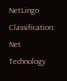NetLingo Classification: Net Technology